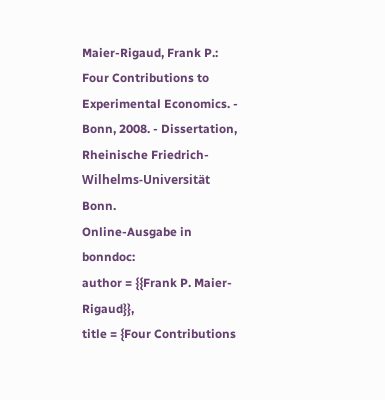Maier-Rigaud, Frank P.: Four Contributions to Experimental Economics. - Bonn, 2008. - Dissertation, Rheinische Friedrich-Wilhelms-Universität Bonn.
Online-Ausgabe in bonndoc:
author = {{Frank P. Maier-Rigaud}},
title = {Four Contributions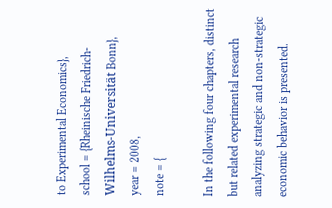to Experimental Economics},
school = {Rheinische Friedrich-Wilhelms-Universität Bonn},
year = 2008,
note = {

In the following four chapters, distinct but related experimental research analyzing strategic and non-strategic economic behavior is presented.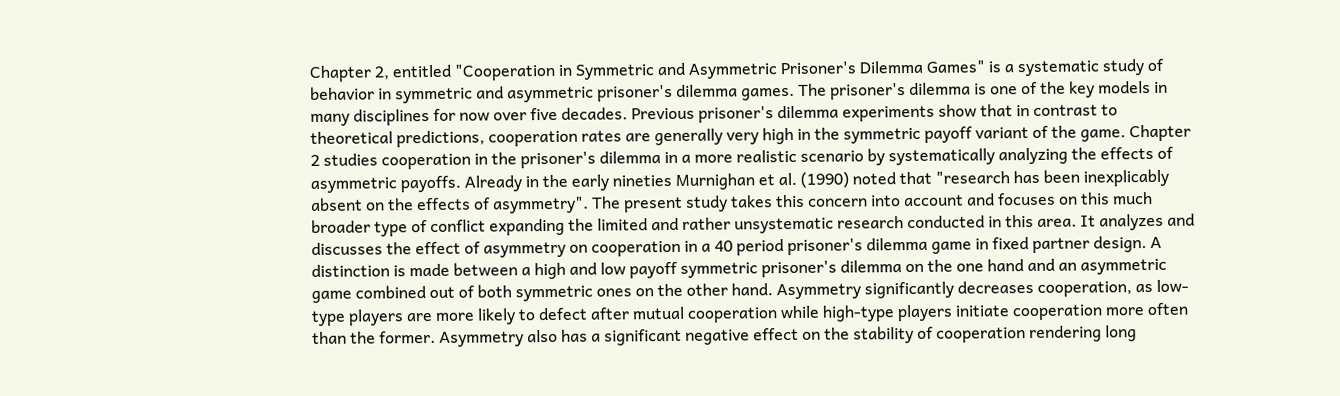Chapter 2, entitled "Cooperation in Symmetric and Asymmetric Prisoner's Dilemma Games" is a systematic study of behavior in symmetric and asymmetric prisoner's dilemma games. The prisoner's dilemma is one of the key models in many disciplines for now over five decades. Previous prisoner's dilemma experiments show that in contrast to theoretical predictions, cooperation rates are generally very high in the symmetric payoff variant of the game. Chapter 2 studies cooperation in the prisoner's dilemma in a more realistic scenario by systematically analyzing the effects of asymmetric payoffs. Already in the early nineties Murnighan et al. (1990) noted that "research has been inexplicably absent on the effects of asymmetry". The present study takes this concern into account and focuses on this much broader type of conflict expanding the limited and rather unsystematic research conducted in this area. It analyzes and discusses the effect of asymmetry on cooperation in a 40 period prisoner's dilemma game in fixed partner design. A distinction is made between a high and low payoff symmetric prisoner's dilemma on the one hand and an asymmetric game combined out of both symmetric ones on the other hand. Asymmetry significantly decreases cooperation, as low-type players are more likely to defect after mutual cooperation while high-type players initiate cooperation more often than the former. Asymmetry also has a significant negative effect on the stability of cooperation rendering long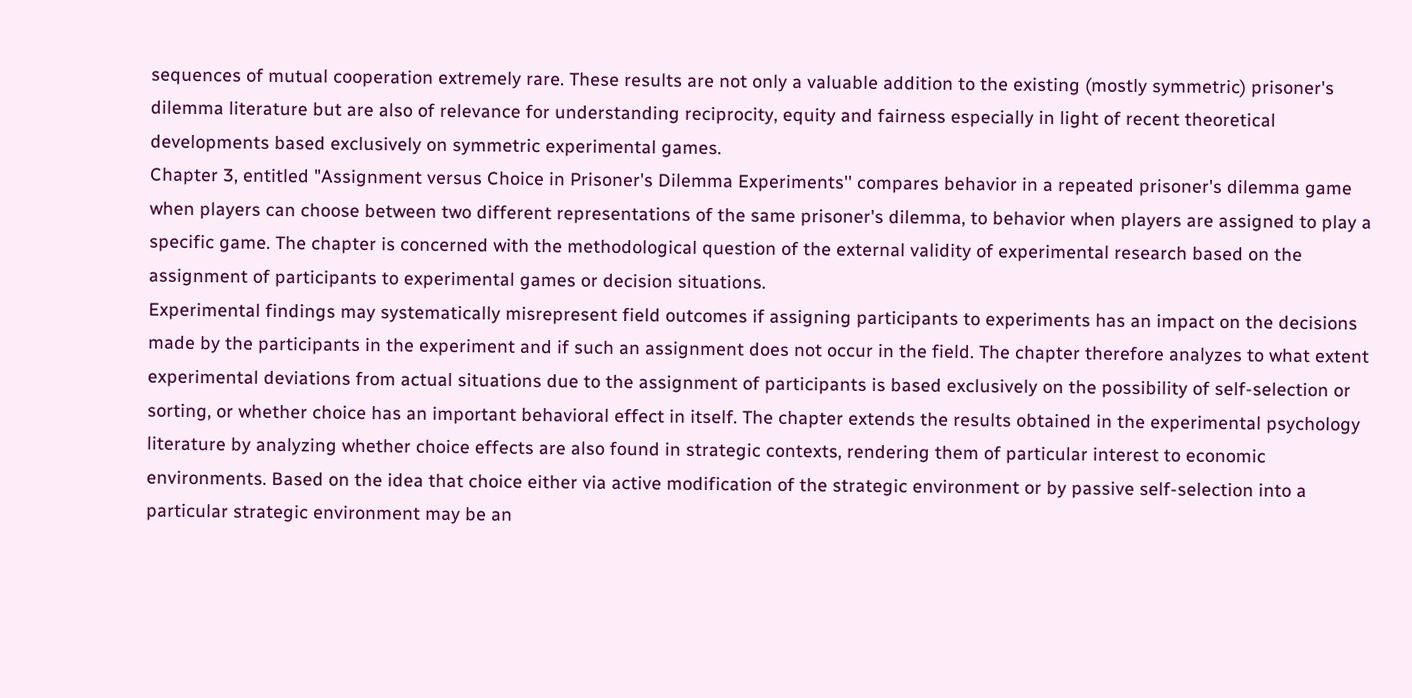sequences of mutual cooperation extremely rare. These results are not only a valuable addition to the existing (mostly symmetric) prisoner's dilemma literature but are also of relevance for understanding reciprocity, equity and fairness especially in light of recent theoretical developments based exclusively on symmetric experimental games.
Chapter 3, entitled "Assignment versus Choice in Prisoner's Dilemma Experiments'' compares behavior in a repeated prisoner's dilemma game when players can choose between two different representations of the same prisoner's dilemma, to behavior when players are assigned to play a specific game. The chapter is concerned with the methodological question of the external validity of experimental research based on the assignment of participants to experimental games or decision situations.
Experimental findings may systematically misrepresent field outcomes if assigning participants to experiments has an impact on the decisions made by the participants in the experiment and if such an assignment does not occur in the field. The chapter therefore analyzes to what extent experimental deviations from actual situations due to the assignment of participants is based exclusively on the possibility of self-selection or sorting, or whether choice has an important behavioral effect in itself. The chapter extends the results obtained in the experimental psychology literature by analyzing whether choice effects are also found in strategic contexts, rendering them of particular interest to economic environments. Based on the idea that choice either via active modification of the strategic environment or by passive self-selection into a particular strategic environment may be an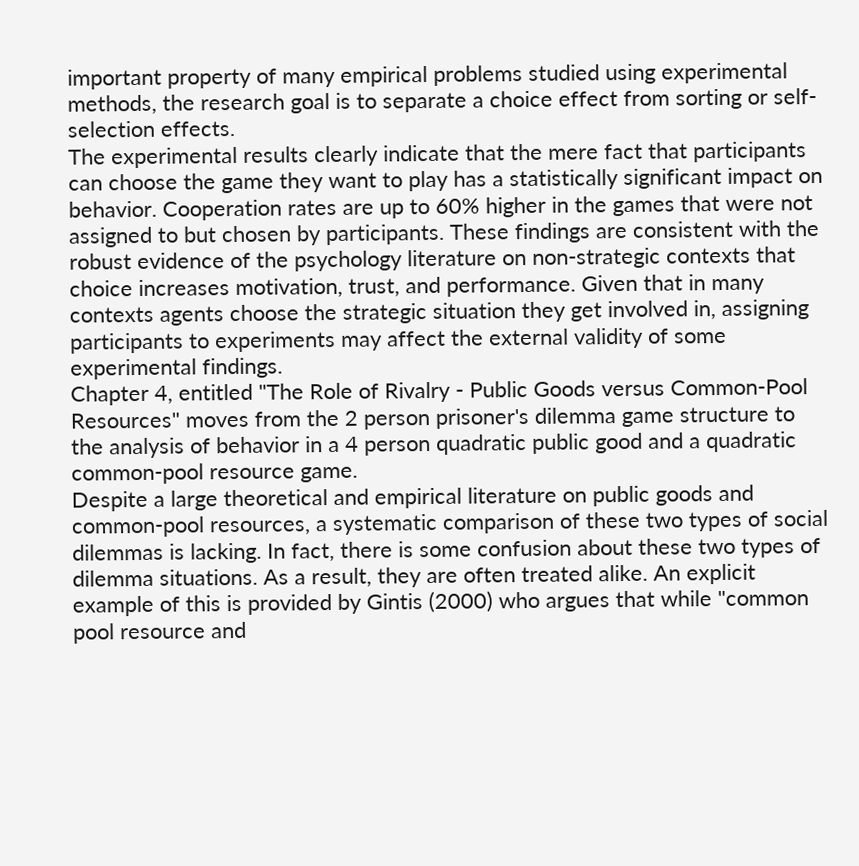important property of many empirical problems studied using experimental methods, the research goal is to separate a choice effect from sorting or self-selection effects.
The experimental results clearly indicate that the mere fact that participants can choose the game they want to play has a statistically significant impact on behavior. Cooperation rates are up to 60% higher in the games that were not assigned to but chosen by participants. These findings are consistent with the robust evidence of the psychology literature on non-strategic contexts that choice increases motivation, trust, and performance. Given that in many contexts agents choose the strategic situation they get involved in, assigning participants to experiments may affect the external validity of some experimental findings.
Chapter 4, entitled "The Role of Rivalry - Public Goods versus Common-Pool Resources" moves from the 2 person prisoner's dilemma game structure to the analysis of behavior in a 4 person quadratic public good and a quadratic common-pool resource game.
Despite a large theoretical and empirical literature on public goods and common-pool resources, a systematic comparison of these two types of social dilemmas is lacking. In fact, there is some confusion about these two types of dilemma situations. As a result, they are often treated alike. An explicit example of this is provided by Gintis (2000) who argues that while "common pool resource and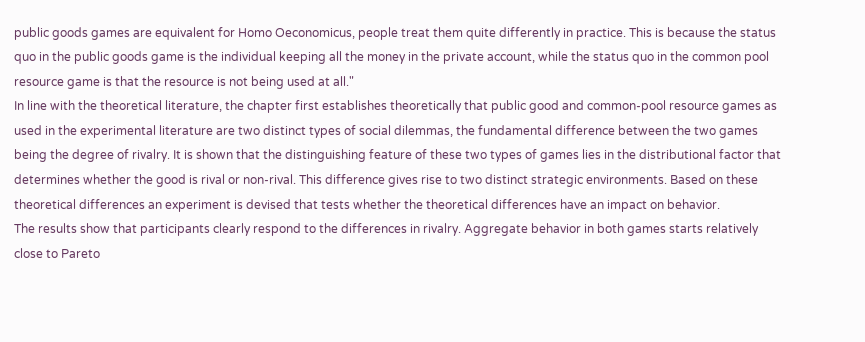public goods games are equivalent for Homo Oeconomicus, people treat them quite differently in practice. This is because the status quo in the public goods game is the individual keeping all the money in the private account, while the status quo in the common pool resource game is that the resource is not being used at all."
In line with the theoretical literature, the chapter first establishes theoretically that public good and common-pool resource games as used in the experimental literature are two distinct types of social dilemmas, the fundamental difference between the two games being the degree of rivalry. It is shown that the distinguishing feature of these two types of games lies in the distributional factor that determines whether the good is rival or non-rival. This difference gives rise to two distinct strategic environments. Based on these theoretical differences an experiment is devised that tests whether the theoretical differences have an impact on behavior.
The results show that participants clearly respond to the differences in rivalry. Aggregate behavior in both games starts relatively close to Pareto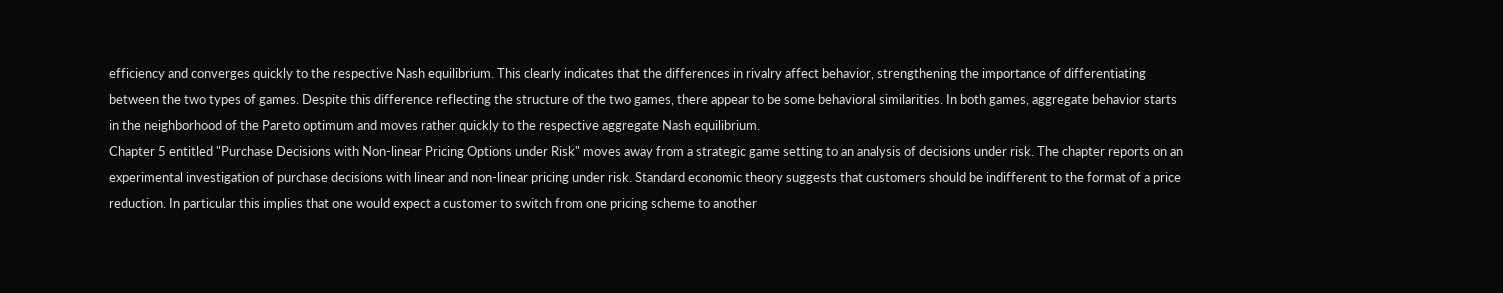efficiency and converges quickly to the respective Nash equilibrium. This clearly indicates that the differences in rivalry affect behavior, strengthening the importance of differentiating between the two types of games. Despite this difference reflecting the structure of the two games, there appear to be some behavioral similarities. In both games, aggregate behavior starts in the neighborhood of the Pareto optimum and moves rather quickly to the respective aggregate Nash equilibrium.
Chapter 5 entitled "Purchase Decisions with Non-linear Pricing Options under Risk" moves away from a strategic game setting to an analysis of decisions under risk. The chapter reports on an experimental investigation of purchase decisions with linear and non-linear pricing under risk. Standard economic theory suggests that customers should be indifferent to the format of a price reduction. In particular this implies that one would expect a customer to switch from one pricing scheme to another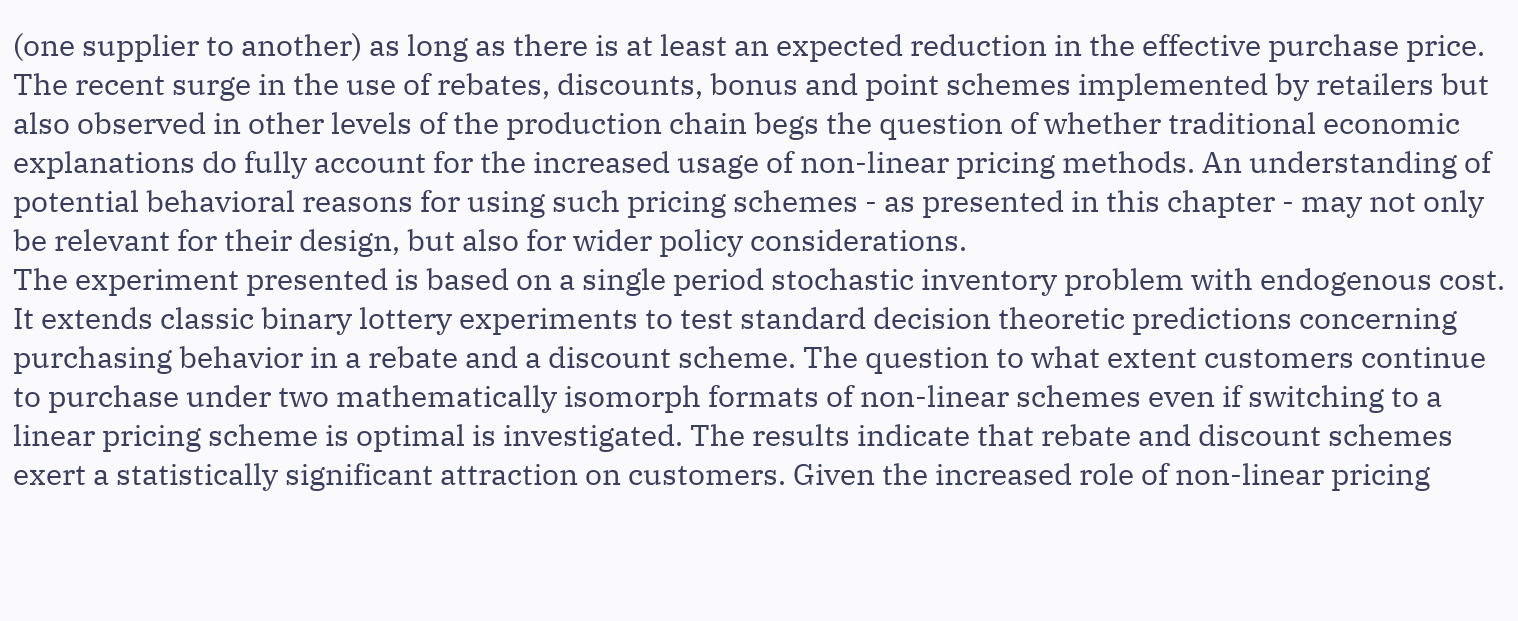(one supplier to another) as long as there is at least an expected reduction in the effective purchase price. The recent surge in the use of rebates, discounts, bonus and point schemes implemented by retailers but also observed in other levels of the production chain begs the question of whether traditional economic explanations do fully account for the increased usage of non-linear pricing methods. An understanding of potential behavioral reasons for using such pricing schemes - as presented in this chapter - may not only be relevant for their design, but also for wider policy considerations.
The experiment presented is based on a single period stochastic inventory problem with endogenous cost. It extends classic binary lottery experiments to test standard decision theoretic predictions concerning purchasing behavior in a rebate and a discount scheme. The question to what extent customers continue to purchase under two mathematically isomorph formats of non-linear schemes even if switching to a linear pricing scheme is optimal is investigated. The results indicate that rebate and discount schemes exert a statistically significant attraction on customers. Given the increased role of non-linear pricing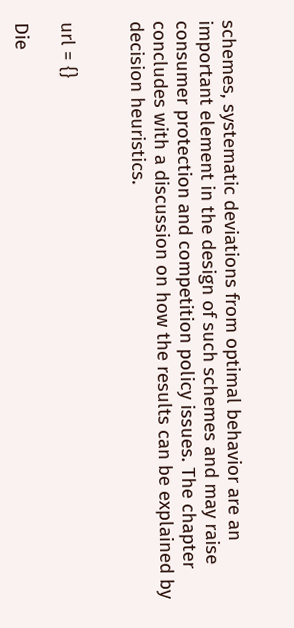schemes, systematic deviations from optimal behavior are an important element in the design of such schemes and may raise consumer protection and competition policy issues. The chapter concludes with a discussion on how the results can be explained by decision heuristics.


url = {}

Die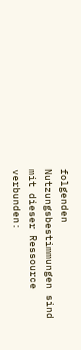folgenden Nutzungsbestimmungen sind mit dieser Ressource verbunden: